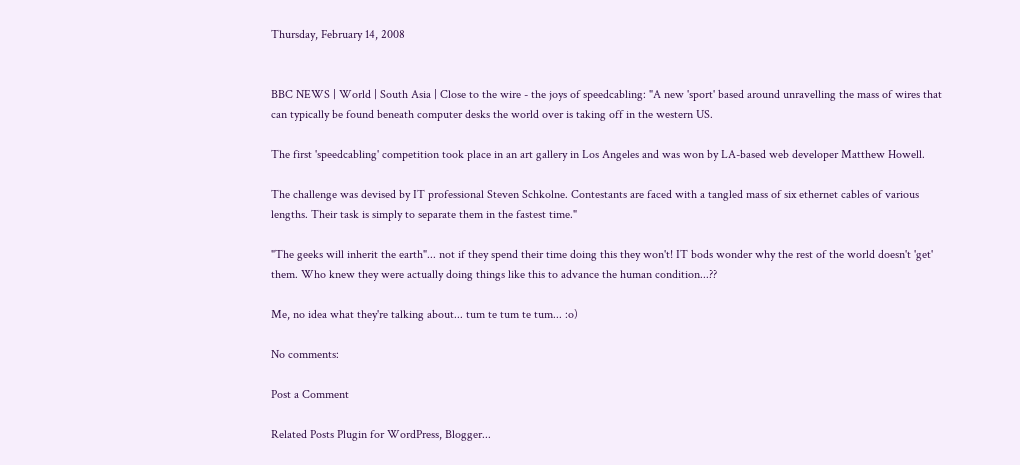Thursday, February 14, 2008


BBC NEWS | World | South Asia | Close to the wire - the joys of speedcabling: "A new 'sport' based around unravelling the mass of wires that can typically be found beneath computer desks the world over is taking off in the western US.

The first 'speedcabling' competition took place in an art gallery in Los Angeles and was won by LA-based web developer Matthew Howell.

The challenge was devised by IT professional Steven Schkolne. Contestants are faced with a tangled mass of six ethernet cables of various lengths. Their task is simply to separate them in the fastest time."

"The geeks will inherit the earth"... not if they spend their time doing this they won't! IT bods wonder why the rest of the world doesn't 'get' them. Who knew they were actually doing things like this to advance the human condition...??

Me, no idea what they're talking about... tum te tum te tum... :o)

No comments:

Post a Comment

Related Posts Plugin for WordPress, Blogger...